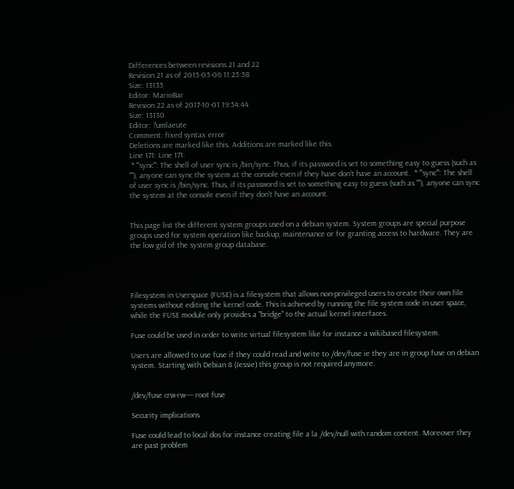Differences between revisions 21 and 22
Revision 21 as of 2015-05-06 11:25:58
Size: 13135
Editor: MarioBar
Revision 22 as of 2017-10-01 19:54:44
Size: 13130
Editor: ?umlaeute
Comment: fixed syntax error
Deletions are marked like this. Additions are marked like this.
Line 171: Line 171:
 * '''sync''': The shell of user sync is /bin/sync. Thus, if its password is set to something easy to guess (such as ""), anyone can sync the system at the console even if they have don't have an account.  * '''sync''': The shell of user sync is /bin/sync. Thus, if its password is set to something easy to guess (such as ""), anyone can sync the system at the console even if they don't have an account.


This page list the different system groups used on a debian system. System groups are special purpose groups used for system operation like backup, maintenance or for granting access to hardware. They are the low gid of the system group database.




Filesystem in Userspace (FUSE) is a filesystem that allows non-privileged users to create their own file systems without editing the kernel code. This is achieved by running the file system code in user space, while the FUSE module only provides a "bridge" to the actual kernel interfaces.

Fuse could be used in order to write virtual filesystem like for instance a wikibased filesystem.

Users are allowed to use fuse if they could read and write to /dev/fuse ie they are in group fuse on debian system. Starting with Debian 8 (Jessie) this group is not required anymore.


/dev/fuse crw-rw---- root fuse

Security implications

Fuse could lead to local dos for instance creating file a la /dev/null with random content. Moreover they are past problem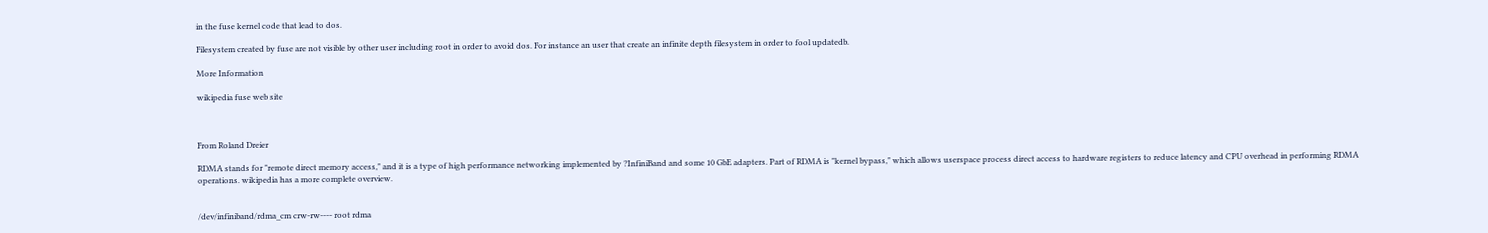in the fuse kernel code that lead to dos.

Filesystem created by fuse are not visible by other user including root in order to avoid dos. For instance an user that create an infinite depth filesystem in order to fool updatedb.

More Information

wikipedia fuse web site



From Roland Dreier

RDMA stands for "remote direct memory access," and it is a type of high performance networking implemented by ?InfiniBand and some 10 GbE adapters. Part of RDMA is "kernel bypass," which allows userspace process direct access to hardware registers to reduce latency and CPU overhead in performing RDMA operations. wikipedia has a more complete overview.


/dev/infiniband/rdma_cm crw-rw---- root rdma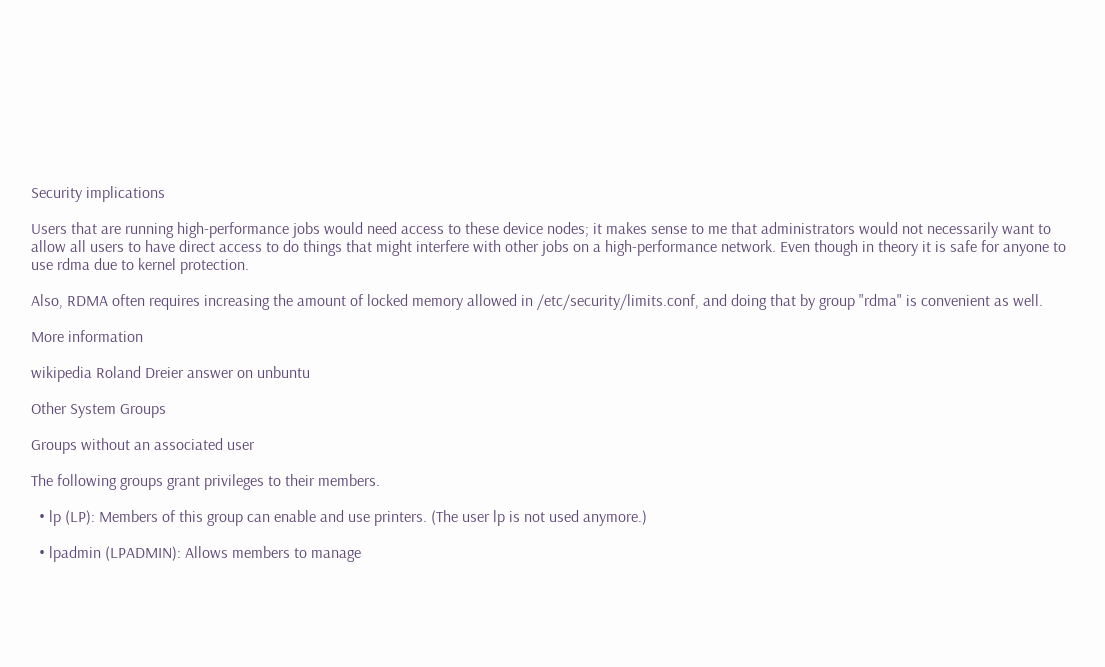Security implications

Users that are running high-performance jobs would need access to these device nodes; it makes sense to me that administrators would not necessarily want to allow all users to have direct access to do things that might interfere with other jobs on a high-performance network. Even though in theory it is safe for anyone to use rdma due to kernel protection.

Also, RDMA often requires increasing the amount of locked memory allowed in /etc/security/limits.conf, and doing that by group "rdma" is convenient as well.

More information

wikipedia Roland Dreier answer on unbuntu

Other System Groups

Groups without an associated user

The following groups grant privileges to their members.

  • lp (LP): Members of this group can enable and use printers. (The user lp is not used anymore.)

  • lpadmin (LPADMIN): Allows members to manage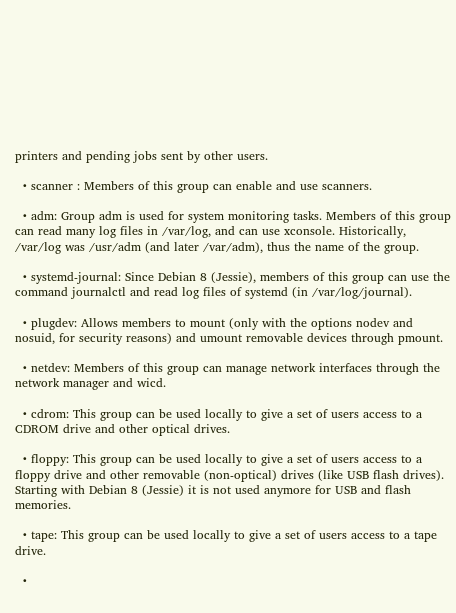printers and pending jobs sent by other users.

  • scanner : Members of this group can enable and use scanners.

  • adm: Group adm is used for system monitoring tasks. Members of this group can read many log files in /var/log, and can use xconsole. Historically, /var/log was /usr/adm (and later /var/adm), thus the name of the group.

  • systemd-journal: Since Debian 8 (Jessie), members of this group can use the command journalctl and read log files of systemd (in /var/log/journal).

  • plugdev: Allows members to mount (only with the options nodev and nosuid, for security reasons) and umount removable devices through pmount.

  • netdev: Members of this group can manage network interfaces through the network manager and wicd.

  • cdrom: This group can be used locally to give a set of users access to a CDROM drive and other optical drives.

  • floppy: This group can be used locally to give a set of users access to a floppy drive and other removable (non-optical) drives (like USB flash drives). Starting with Debian 8 (Jessie) it is not used anymore for USB and flash memories.

  • tape: This group can be used locally to give a set of users access to a tape drive.

  •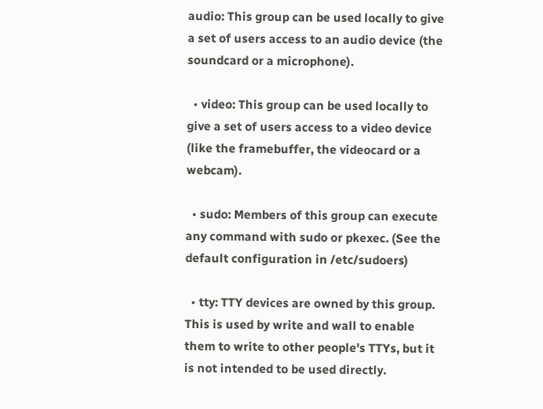audio: This group can be used locally to give a set of users access to an audio device (the soundcard or a microphone).

  • video: This group can be used locally to give a set of users access to a video device (like the framebuffer, the videocard or a webcam).

  • sudo: Members of this group can execute any command with sudo or pkexec. (See the default configuration in /etc/sudoers)

  • tty: TTY devices are owned by this group. This is used by write and wall to enable them to write to other people's TTYs, but it is not intended to be used directly.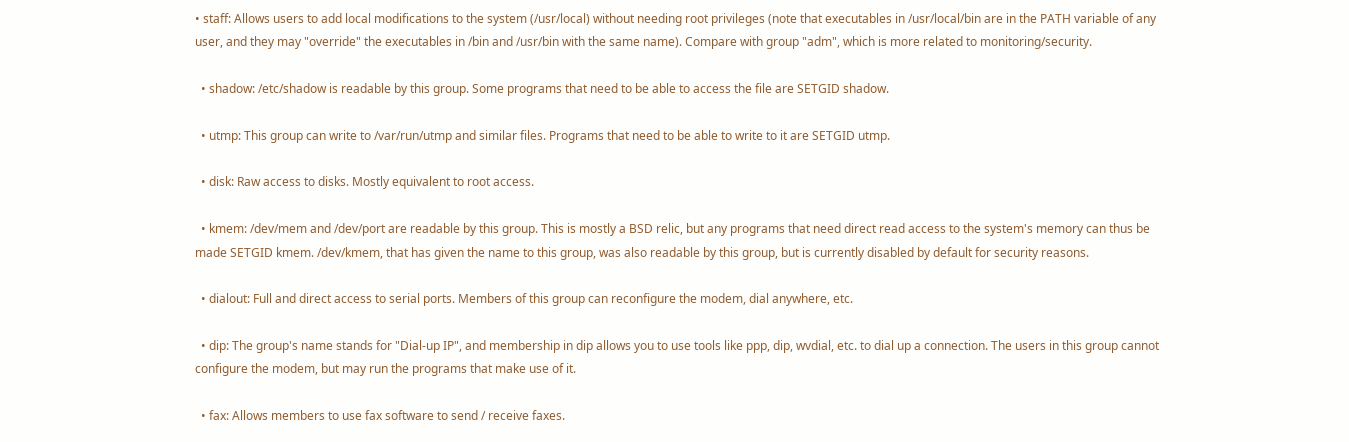• staff: Allows users to add local modifications to the system (/usr/local) without needing root privileges (note that executables in /usr/local/bin are in the PATH variable of any user, and they may "override" the executables in /bin and /usr/bin with the same name). Compare with group "adm", which is more related to monitoring/security.

  • shadow: /etc/shadow is readable by this group. Some programs that need to be able to access the file are SETGID shadow.

  • utmp: This group can write to /var/run/utmp and similar files. Programs that need to be able to write to it are SETGID utmp.

  • disk: Raw access to disks. Mostly equivalent to root access.

  • kmem: /dev/mem and /dev/port are readable by this group. This is mostly a BSD relic, but any programs that need direct read access to the system's memory can thus be made SETGID kmem. /dev/kmem, that has given the name to this group, was also readable by this group, but is currently disabled by default for security reasons.

  • dialout: Full and direct access to serial ports. Members of this group can reconfigure the modem, dial anywhere, etc.

  • dip: The group's name stands for "Dial-up IP", and membership in dip allows you to use tools like ppp, dip, wvdial, etc. to dial up a connection. The users in this group cannot configure the modem, but may run the programs that make use of it.

  • fax: Allows members to use fax software to send / receive faxes.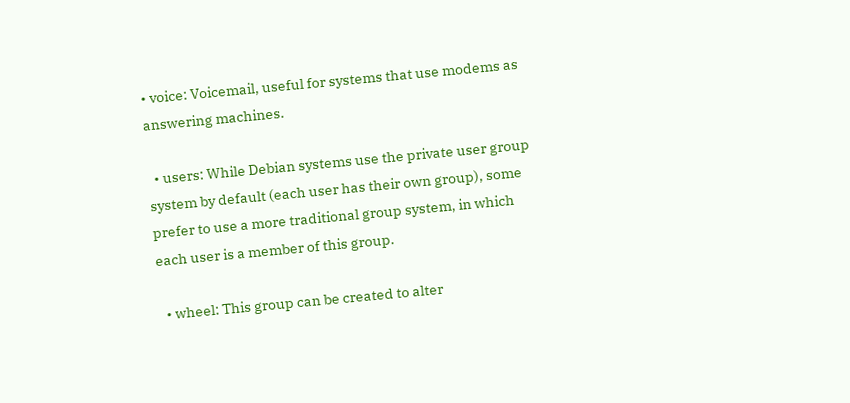• voice: Voicemail, useful for systems that use modems as answering machines.

  • users: While Debian systems use the private user group system by default (each user has their own group), some prefer to use a more traditional group system, in which each user is a member of this group.

  • wheel: This group can be created to alter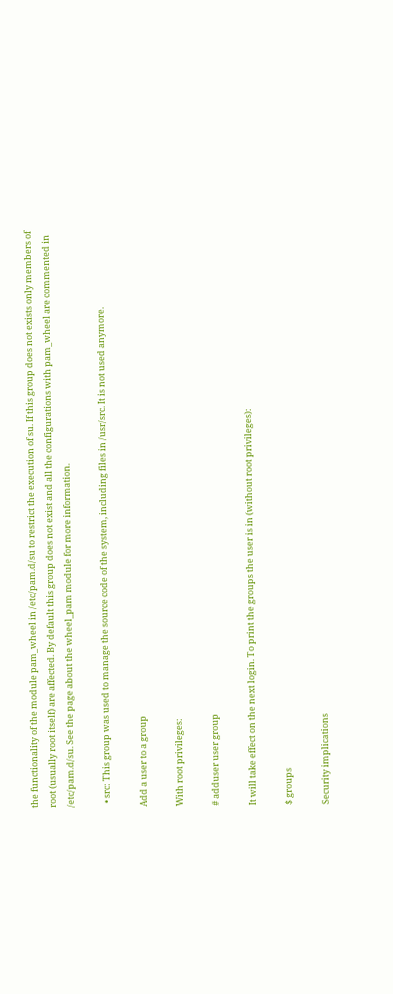the functionality of the module pam_wheel in /etc/pam.d/su to restrict the execution of su. If this group does not exists only members of root (usually root itself) are affected. By default this group does not exist and all the configurations with pam_wheel are commented in /etc/pam.d/su. See the page about the wheel_pam module for more information.

  • src: This group was used to manage the source code of the system, including files in /usr/src. It is not used anymore.

Add a user to a group

With root privileges:

# adduser user group

It will take effect on the next login. To print the groups the user is in (without root privileges):

$ groups

Security implications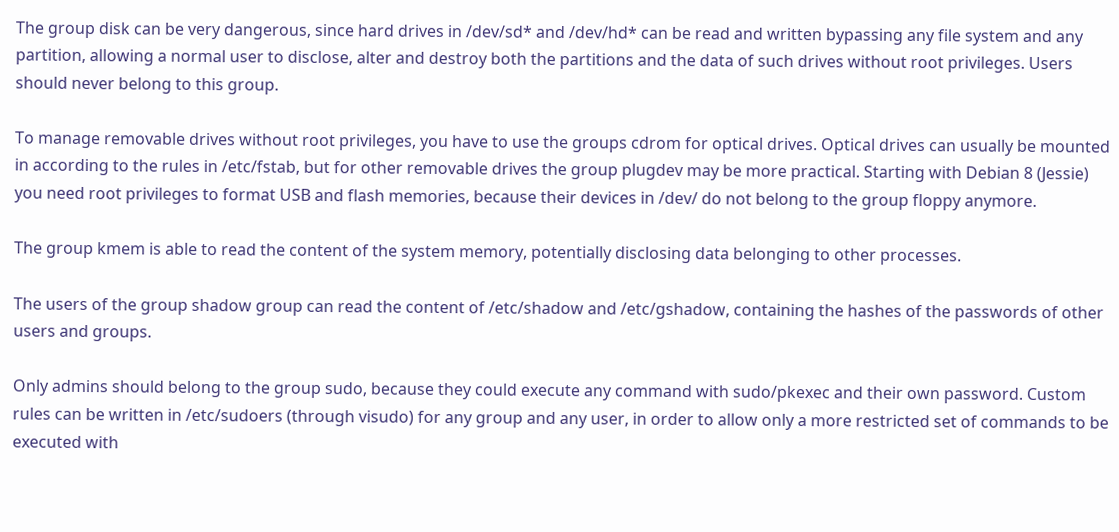The group disk can be very dangerous, since hard drives in /dev/sd* and /dev/hd* can be read and written bypassing any file system and any partition, allowing a normal user to disclose, alter and destroy both the partitions and the data of such drives without root privileges. Users should never belong to this group.

To manage removable drives without root privileges, you have to use the groups cdrom for optical drives. Optical drives can usually be mounted in according to the rules in /etc/fstab, but for other removable drives the group plugdev may be more practical. Starting with Debian 8 (Jessie) you need root privileges to format USB and flash memories, because their devices in /dev/ do not belong to the group floppy anymore.

The group kmem is able to read the content of the system memory, potentially disclosing data belonging to other processes.

The users of the group shadow group can read the content of /etc/shadow and /etc/gshadow, containing the hashes of the passwords of other users and groups.

Only admins should belong to the group sudo, because they could execute any command with sudo/pkexec and their own password. Custom rules can be written in /etc/sudoers (through visudo) for any group and any user, in order to allow only a more restricted set of commands to be executed with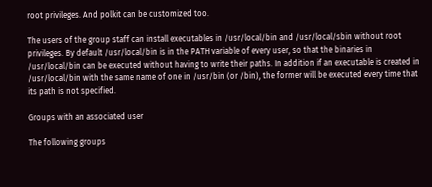root privileges. And polkit can be customized too.

The users of the group staff can install executables in /usr/local/bin and /usr/local/sbin without root privileges. By default /usr/local/bin is in the PATH variable of every user, so that the binaries in /usr/local/bin can be executed without having to write their paths. In addition if an executable is created in /usr/local/bin with the same name of one in /usr/bin (or /bin), the former will be executed every time that its path is not specified.

Groups with an associated user

The following groups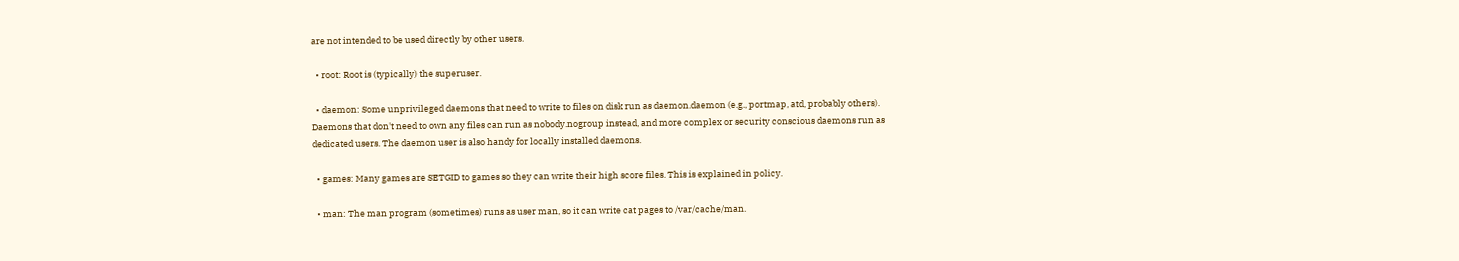are not intended to be used directly by other users.

  • root: Root is (typically) the superuser.

  • daemon: Some unprivileged daemons that need to write to files on disk run as daemon.daemon (e.g., portmap, atd, probably others). Daemons that don't need to own any files can run as nobody.nogroup instead, and more complex or security conscious daemons run as dedicated users. The daemon user is also handy for locally installed daemons.

  • games: Many games are SETGID to games so they can write their high score files. This is explained in policy.

  • man: The man program (sometimes) runs as user man, so it can write cat pages to /var/cache/man.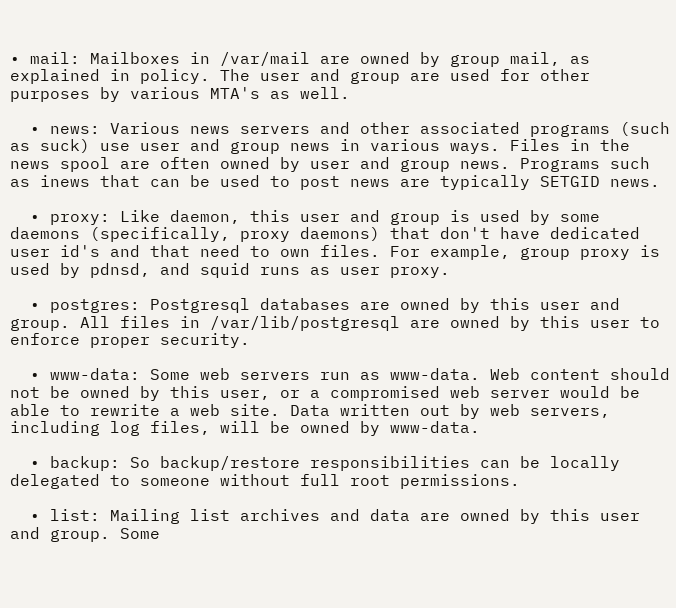• mail: Mailboxes in /var/mail are owned by group mail, as explained in policy. The user and group are used for other purposes by various MTA's as well.

  • news: Various news servers and other associated programs (such as suck) use user and group news in various ways. Files in the news spool are often owned by user and group news. Programs such as inews that can be used to post news are typically SETGID news.

  • proxy: Like daemon, this user and group is used by some daemons (specifically, proxy daemons) that don't have dedicated user id's and that need to own files. For example, group proxy is used by pdnsd, and squid runs as user proxy.

  • postgres: Postgresql databases are owned by this user and group. All files in /var/lib/postgresql are owned by this user to enforce proper security.

  • www-data: Some web servers run as www-data. Web content should not be owned by this user, or a compromised web server would be able to rewrite a web site. Data written out by web servers, including log files, will be owned by www-data.

  • backup: So backup/restore responsibilities can be locally delegated to someone without full root permissions.

  • list: Mailing list archives and data are owned by this user and group. Some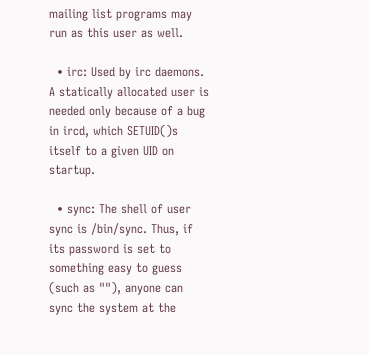mailing list programs may run as this user as well.

  • irc: Used by irc daemons. A statically allocated user is needed only because of a bug in ircd, which SETUID()s itself to a given UID on startup.

  • sync: The shell of user sync is /bin/sync. Thus, if its password is set to something easy to guess (such as ""), anyone can sync the system at the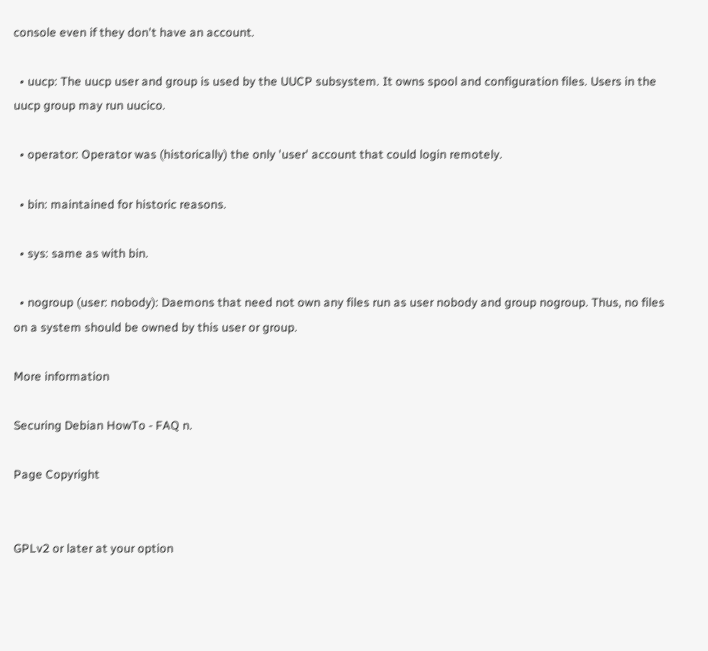console even if they don't have an account.

  • uucp: The uucp user and group is used by the UUCP subsystem. It owns spool and configuration files. Users in the uucp group may run uucico.

  • operator: Operator was (historically) the only 'user' account that could login remotely.

  • bin: maintained for historic reasons.

  • sys: same as with bin.

  • nogroup (user: nobody): Daemons that need not own any files run as user nobody and group nogroup. Thus, no files on a system should be owned by this user or group.

More information

Securing Debian HowTo - FAQ n.

Page Copyright


GPLv2 or later at your option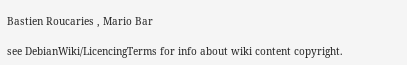Bastien Roucaries , Mario Bar

see DebianWiki/LicencingTerms for info about wiki content copyright.